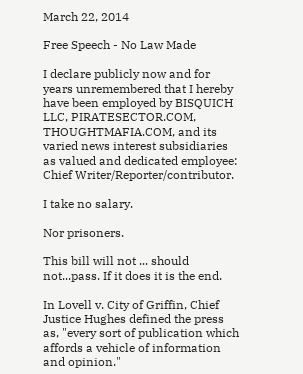March 22, 2014

Free Speech - No Law Made

I declare publicly now and for years unremembered that I hereby have been employed by BISQUICH  LLC, PIRATESECTOR.COM, THOUGHTMAFIA.COM, and its varied news interest subsidiaries as valued and dedicated employee: Chief Writer/Reporter/contributor.

I take no salary.

Nor prisoners.

This bill will not ... should not...pass. If it does it is the end.

In Lovell v. City of Griffin, Chief Justice Hughes defined the press as, "every sort of publication which affords a vehicle of information and opinion."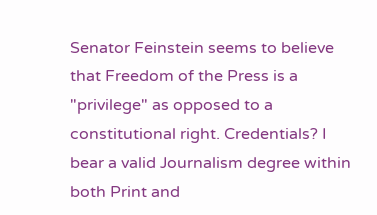Senator Feinstein seems to believe that Freedom of the Press is a "privilege" as opposed to a constitutional right. Credentials? I bear a valid Journalism degree within both Print and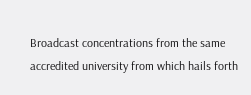Broadcast concentrations from the same accredited university from which hails forth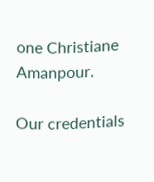one Christiane Amanpour.

Our credentials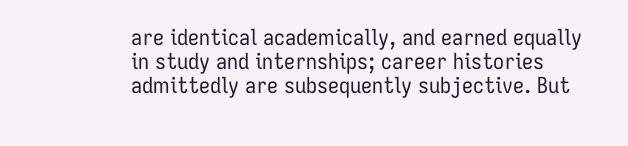are identical academically, and earned equally in study and internships; career histories admittedly are subsequently subjective. But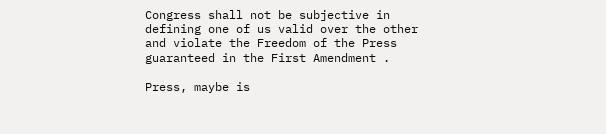Congress shall not be subjective in defining one of us valid over the other and violate the Freedom of the Press guaranteed in the First Amendment .

Press, maybe is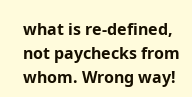what is re-defined, not paychecks from whom. Wrong way!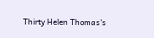Thirty Helen Thomas's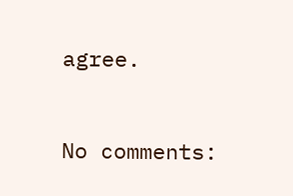agree.


No comments: